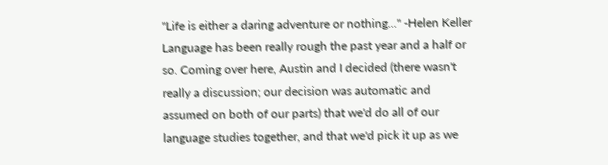"Life is either a daring adventure or nothing..." -Helen Keller
Language has been really rough the past year and a half or so. Coming over here, Austin and I decided (there wasn't really a discussion; our decision was automatic and assumed on both of our parts) that we'd do all of our language studies together, and that we'd pick it up as we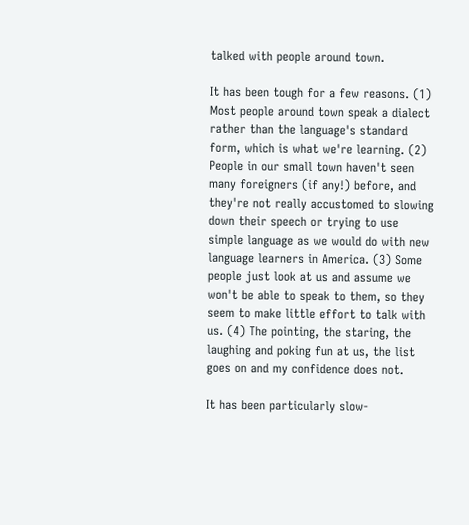talked with people around town.

It has been tough for a few reasons. (1) Most people around town speak a dialect rather than the language's standard form, which is what we're learning. (2) People in our small town haven't seen many foreigners (if any!) before, and they're not really accustomed to slowing down their speech or trying to use simple language as we would do with new language learners in America. (3) Some people just look at us and assume we won't be able to speak to them, so they seem to make little effort to talk with us. (4) The pointing, the staring, the laughing and poking fun at us, the list goes on and my confidence does not.

It has been particularly slow-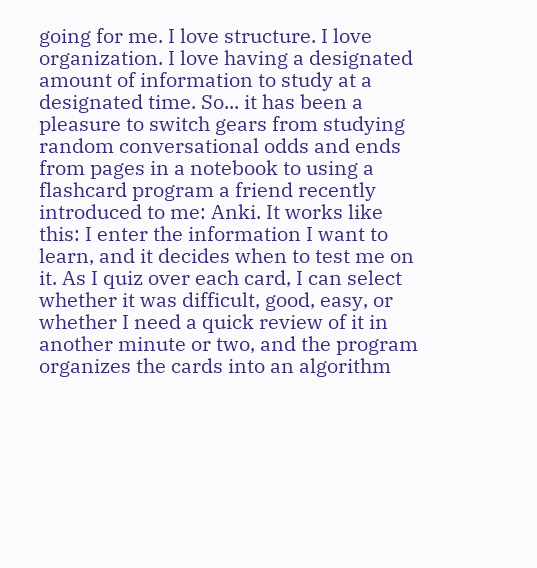going for me. I love structure. I love organization. I love having a designated amount of information to study at a designated time. So... it has been a pleasure to switch gears from studying random conversational odds and ends from pages in a notebook to using a flashcard program a friend recently introduced to me: Anki. It works like this: I enter the information I want to learn, and it decides when to test me on it. As I quiz over each card, I can select whether it was difficult, good, easy, or whether I need a quick review of it in another minute or two, and the program organizes the cards into an algorithm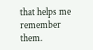that helps me remember them.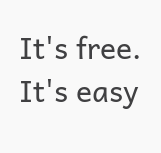It's free. It's easy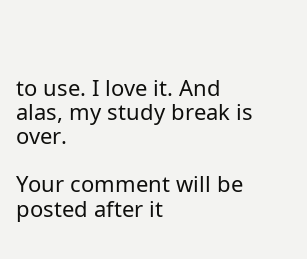to use. I love it. And alas, my study break is over.

Your comment will be posted after it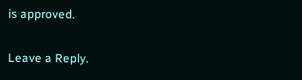is approved.

Leave a Reply.